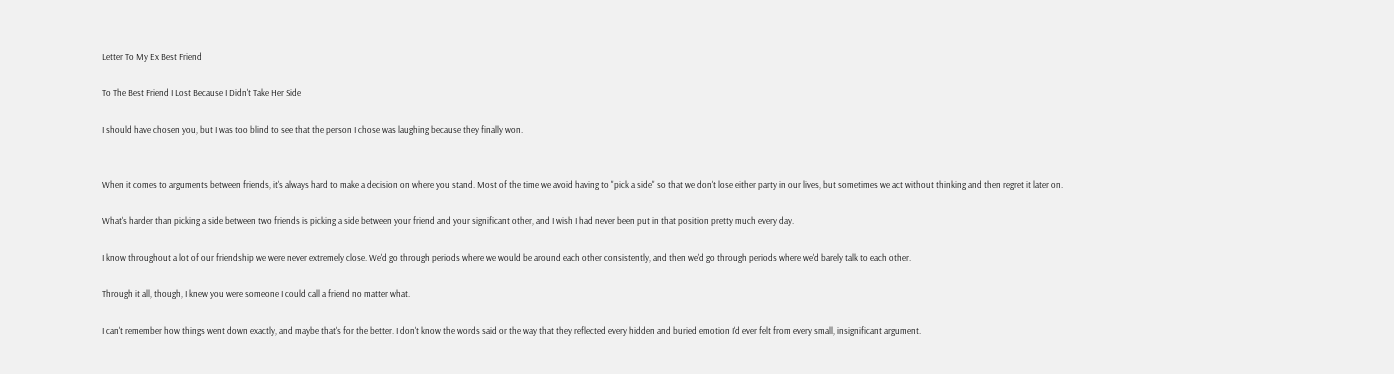Letter To My Ex Best Friend

To The Best Friend I Lost Because I Didn't Take Her Side

I should have chosen you, but I was too blind to see that the person I chose was laughing because they finally won.


When it comes to arguments between friends, it's always hard to make a decision on where you stand. Most of the time we avoid having to "pick a side" so that we don't lose either party in our lives, but sometimes we act without thinking and then regret it later on.

What's harder than picking a side between two friends is picking a side between your friend and your significant other, and I wish I had never been put in that position pretty much every day.

I know throughout a lot of our friendship we were never extremely close. We'd go through periods where we would be around each other consistently, and then we'd go through periods where we'd barely talk to each other.

Through it all, though, I knew you were someone I could call a friend no matter what.

I can't remember how things went down exactly, and maybe that's for the better. I don't know the words said or the way that they reflected every hidden and buried emotion I'd ever felt from every small, insignificant argument.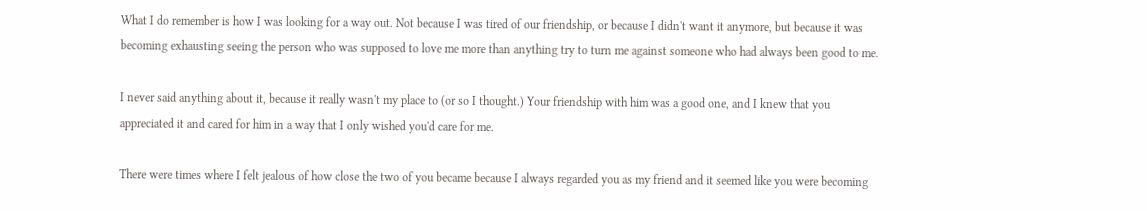What I do remember is how I was looking for a way out. Not because I was tired of our friendship, or because I didn't want it anymore, but because it was becoming exhausting seeing the person who was supposed to love me more than anything try to turn me against someone who had always been good to me.

I never said anything about it, because it really wasn't my place to (or so I thought.) Your friendship with him was a good one, and I knew that you appreciated it and cared for him in a way that I only wished you'd care for me.

There were times where I felt jealous of how close the two of you became because I always regarded you as my friend and it seemed like you were becoming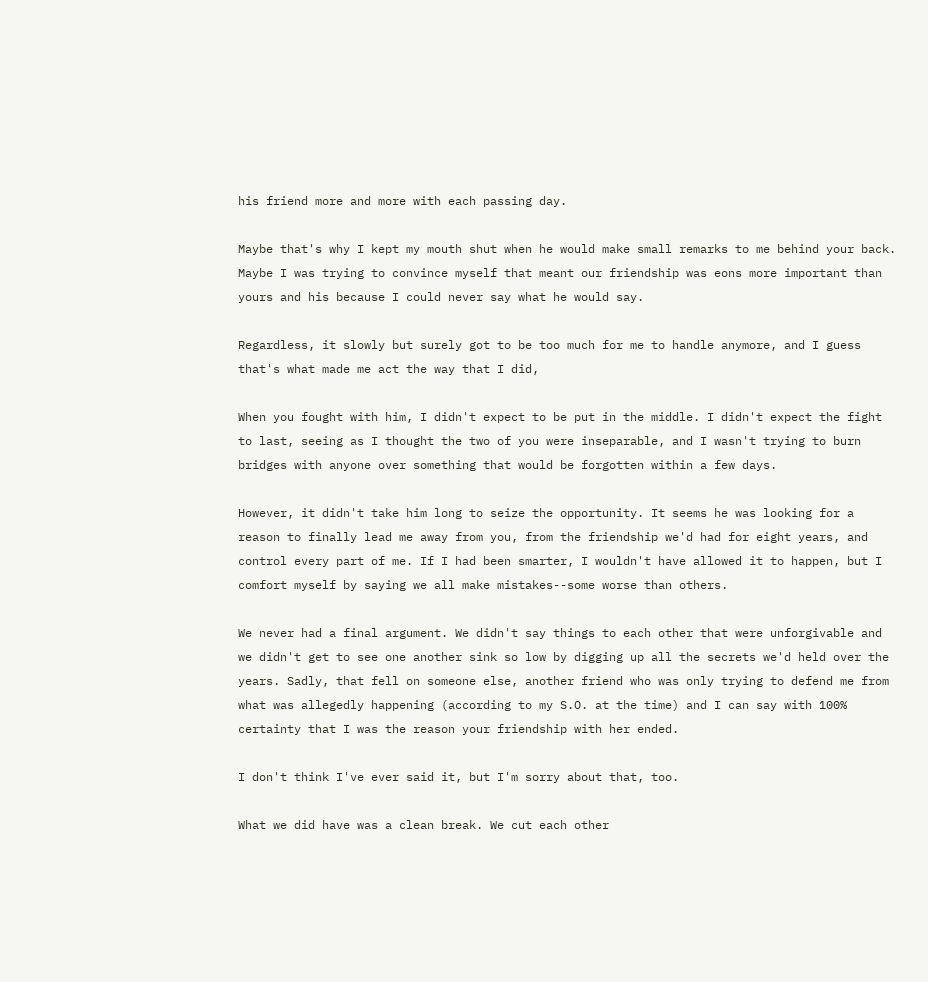his friend more and more with each passing day.

Maybe that's why I kept my mouth shut when he would make small remarks to me behind your back. Maybe I was trying to convince myself that meant our friendship was eons more important than yours and his because I could never say what he would say.

Regardless, it slowly but surely got to be too much for me to handle anymore, and I guess that's what made me act the way that I did,

When you fought with him, I didn't expect to be put in the middle. I didn't expect the fight to last, seeing as I thought the two of you were inseparable, and I wasn't trying to burn bridges with anyone over something that would be forgotten within a few days.

However, it didn't take him long to seize the opportunity. It seems he was looking for a reason to finally lead me away from you, from the friendship we'd had for eight years, and control every part of me. If I had been smarter, I wouldn't have allowed it to happen, but I comfort myself by saying we all make mistakes--some worse than others.

We never had a final argument. We didn't say things to each other that were unforgivable and we didn't get to see one another sink so low by digging up all the secrets we'd held over the years. Sadly, that fell on someone else, another friend who was only trying to defend me from what was allegedly happening (according to my S.O. at the time) and I can say with 100% certainty that I was the reason your friendship with her ended.

I don't think I've ever said it, but I'm sorry about that, too.

What we did have was a clean break. We cut each other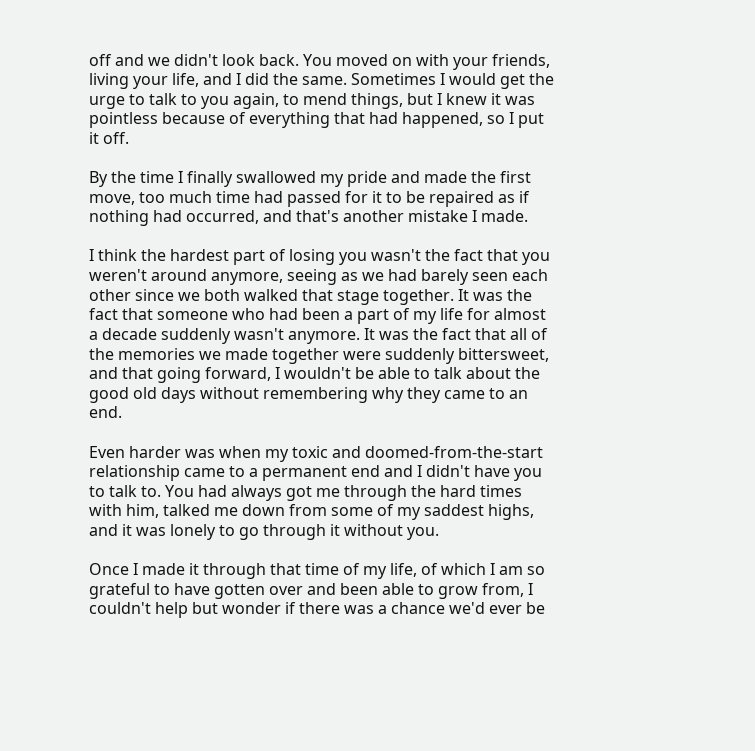off and we didn't look back. You moved on with your friends, living your life, and I did the same. Sometimes I would get the urge to talk to you again, to mend things, but I knew it was pointless because of everything that had happened, so I put it off.

By the time I finally swallowed my pride and made the first move, too much time had passed for it to be repaired as if nothing had occurred, and that's another mistake I made.

I think the hardest part of losing you wasn't the fact that you weren't around anymore, seeing as we had barely seen each other since we both walked that stage together. It was the fact that someone who had been a part of my life for almost a decade suddenly wasn't anymore. It was the fact that all of the memories we made together were suddenly bittersweet, and that going forward, I wouldn't be able to talk about the good old days without remembering why they came to an end.

Even harder was when my toxic and doomed-from-the-start relationship came to a permanent end and I didn't have you to talk to. You had always got me through the hard times with him, talked me down from some of my saddest highs, and it was lonely to go through it without you.

Once I made it through that time of my life, of which I am so grateful to have gotten over and been able to grow from, I couldn't help but wonder if there was a chance we'd ever be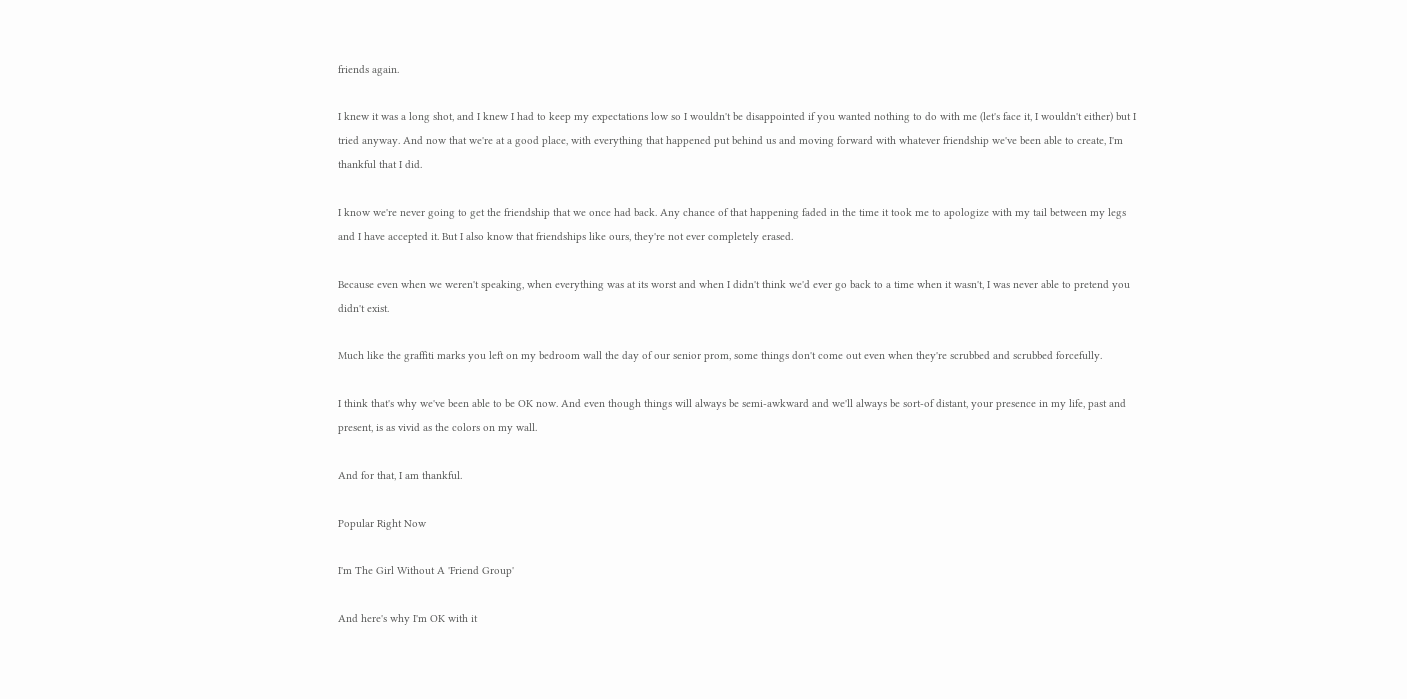friends again.

I knew it was a long shot, and I knew I had to keep my expectations low so I wouldn't be disappointed if you wanted nothing to do with me (let's face it, I wouldn't either) but I tried anyway. And now that we're at a good place, with everything that happened put behind us and moving forward with whatever friendship we've been able to create, I'm thankful that I did.

I know we're never going to get the friendship that we once had back. Any chance of that happening faded in the time it took me to apologize with my tail between my legs and I have accepted it. But I also know that friendships like ours, they're not ever completely erased.

Because even when we weren't speaking, when everything was at its worst and when I didn't think we'd ever go back to a time when it wasn't, I was never able to pretend you didn't exist.

Much like the graffiti marks you left on my bedroom wall the day of our senior prom, some things don't come out even when they're scrubbed and scrubbed forcefully.

I think that's why we've been able to be OK now. And even though things will always be semi-awkward and we'll always be sort-of distant, your presence in my life, past and present, is as vivid as the colors on my wall.

And for that, I am thankful.

Popular Right Now

I'm The Girl Without A 'Friend Group'

And here's why I'm OK with it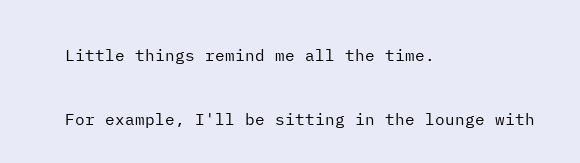Little things remind me all the time.

For example, I'll be sitting in the lounge with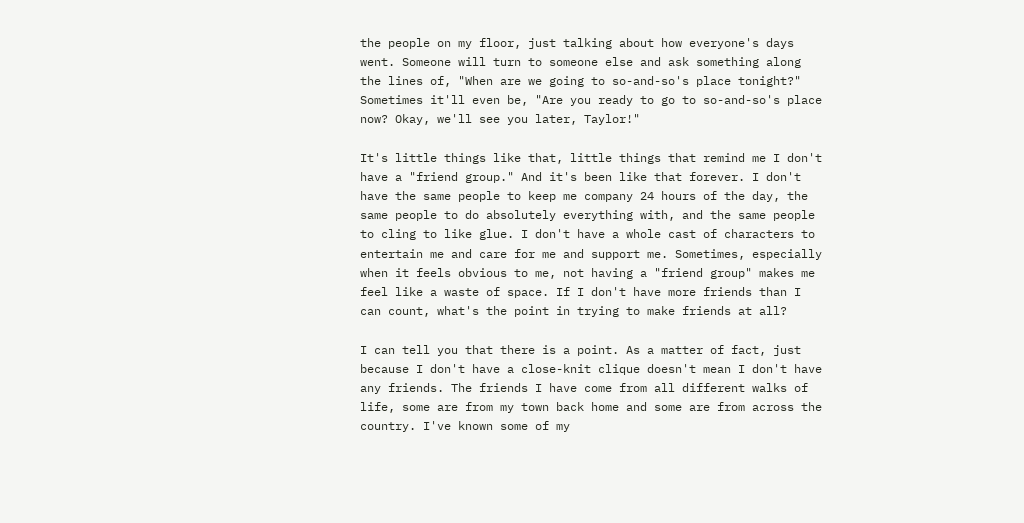the people on my floor, just talking about how everyone's days went. Someone will turn to someone else and ask something along the lines of, "When are we going to so-and-so's place tonight?" Sometimes it'll even be, "Are you ready to go to so-and-so's place now? Okay, we'll see you later, Taylor!"

It's little things like that, little things that remind me I don't have a "friend group." And it's been like that forever. I don't have the same people to keep me company 24 hours of the day, the same people to do absolutely everything with, and the same people to cling to like glue. I don't have a whole cast of characters to entertain me and care for me and support me. Sometimes, especially when it feels obvious to me, not having a "friend group" makes me feel like a waste of space. If I don't have more friends than I can count, what's the point in trying to make friends at all?

I can tell you that there is a point. As a matter of fact, just because I don't have a close-knit clique doesn't mean I don't have any friends. The friends I have come from all different walks of life, some are from my town back home and some are from across the country. I've known some of my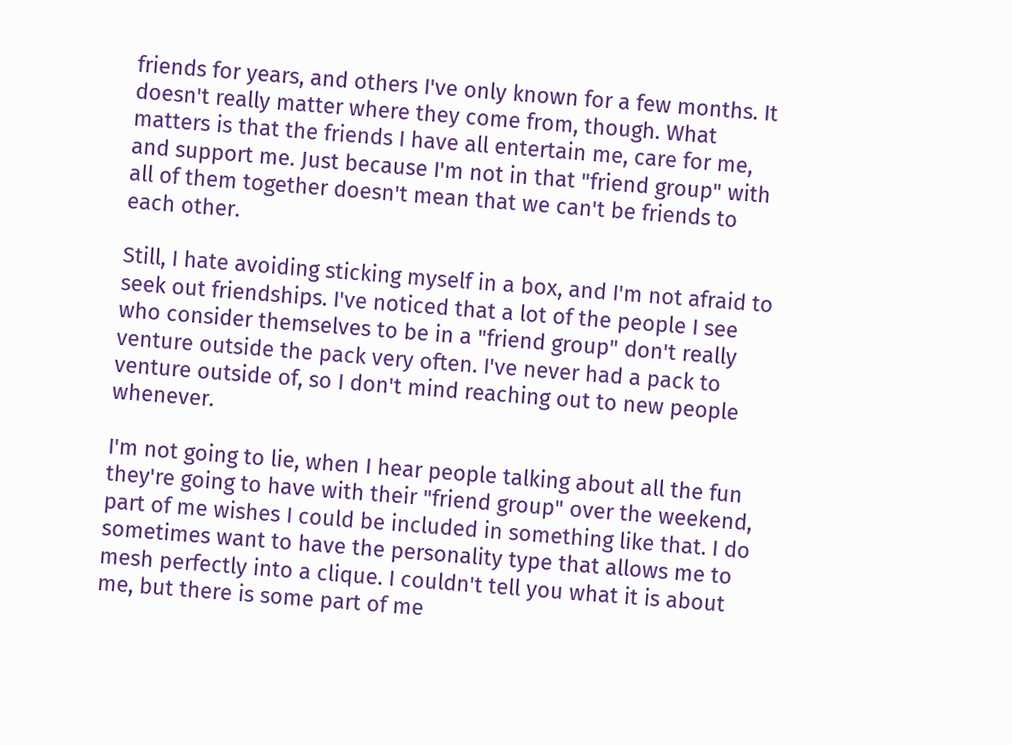friends for years, and others I've only known for a few months. It doesn't really matter where they come from, though. What matters is that the friends I have all entertain me, care for me, and support me. Just because I'm not in that "friend group" with all of them together doesn't mean that we can't be friends to each other.

Still, I hate avoiding sticking myself in a box, and I'm not afraid to seek out friendships. I've noticed that a lot of the people I see who consider themselves to be in a "friend group" don't really venture outside the pack very often. I've never had a pack to venture outside of, so I don't mind reaching out to new people whenever.

I'm not going to lie, when I hear people talking about all the fun they're going to have with their "friend group" over the weekend, part of me wishes I could be included in something like that. I do sometimes want to have the personality type that allows me to mesh perfectly into a clique. I couldn't tell you what it is about me, but there is some part of me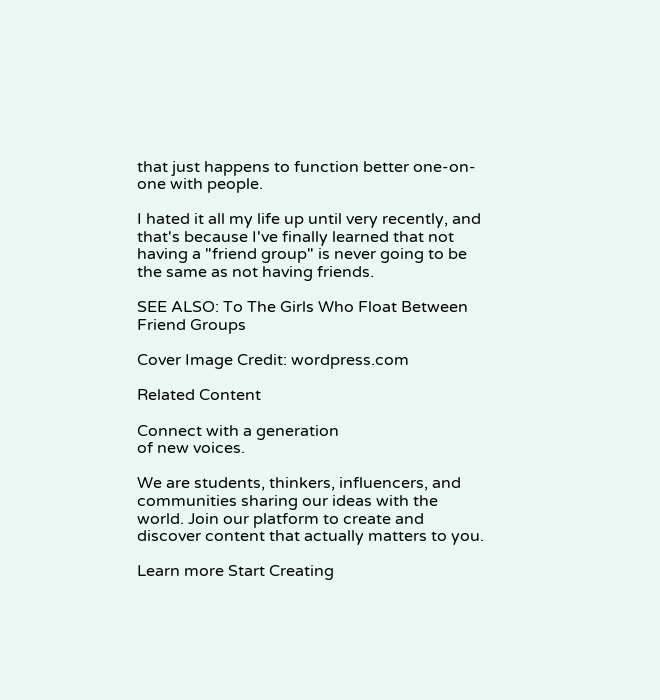that just happens to function better one-on-one with people.

I hated it all my life up until very recently, and that's because I've finally learned that not having a "friend group" is never going to be the same as not having friends.

SEE ALSO: To The Girls Who Float Between Friend Groups

Cover Image Credit: wordpress.com

Related Content

Connect with a generation
of new voices.

We are students, thinkers, influencers, and communities sharing our ideas with the world. Join our platform to create and discover content that actually matters to you.

Learn more Start Creating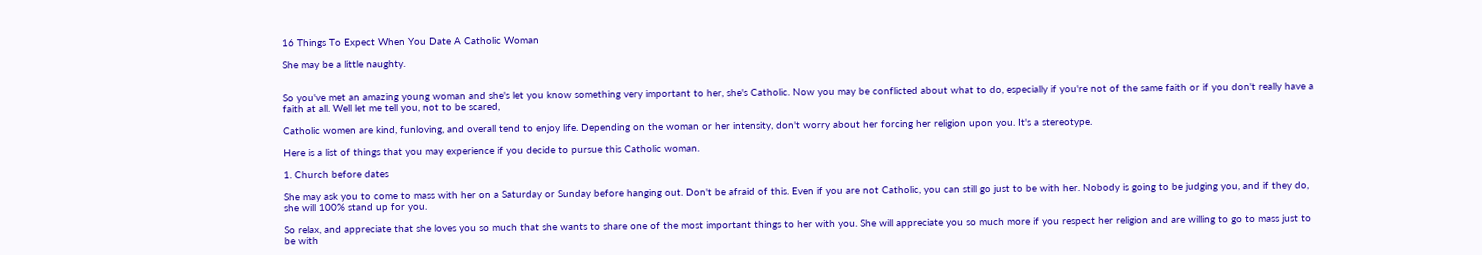16 Things To Expect When You Date A Catholic Woman

She may be a little naughty.


So you've met an amazing young woman and she's let you know something very important to her, she's Catholic. Now you may be conflicted about what to do, especially if you're not of the same faith or if you don't really have a faith at all. Well let me tell you, not to be scared,

Catholic women are kind, funloving, and overall tend to enjoy life. Depending on the woman or her intensity, don't worry about her forcing her religion upon you. It's a stereotype.

Here is a list of things that you may experience if you decide to pursue this Catholic woman.

1. Church before dates

She may ask you to come to mass with her on a Saturday or Sunday before hanging out. Don't be afraid of this. Even if you are not Catholic, you can still go just to be with her. Nobody is going to be judging you, and if they do, she will 100% stand up for you.

So relax, and appreciate that she loves you so much that she wants to share one of the most important things to her with you. She will appreciate you so much more if you respect her religion and are willing to go to mass just to be with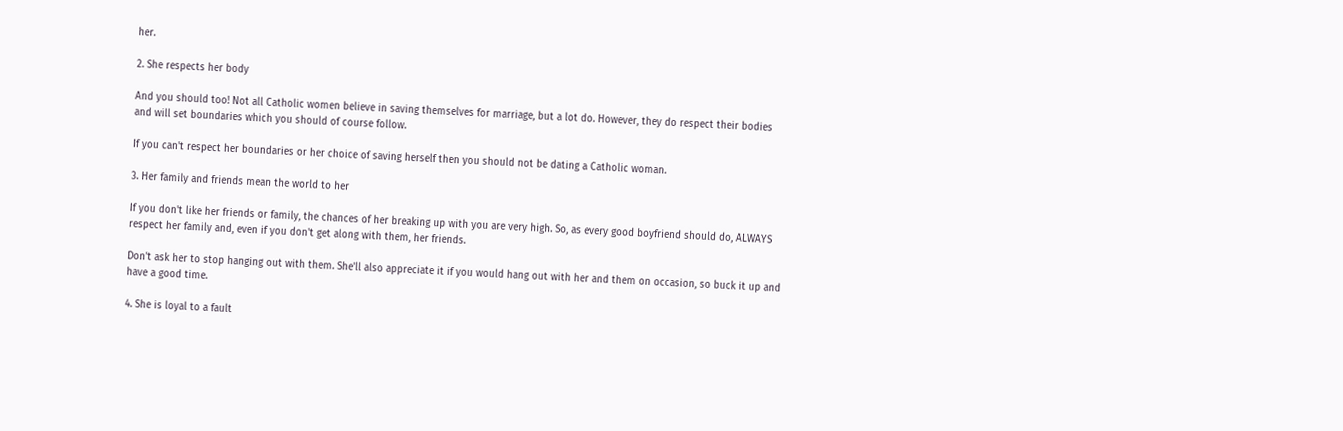her.

2. She respects her body

And you should too! Not all Catholic women believe in saving themselves for marriage, but a lot do. However, they do respect their bodies and will set boundaries which you should of course follow.

If you can't respect her boundaries or her choice of saving herself then you should not be dating a Catholic woman.

3. Her family and friends mean the world to her

If you don't like her friends or family, the chances of her breaking up with you are very high. So, as every good boyfriend should do, ALWAYS respect her family and, even if you don't get along with them, her friends.

Don't ask her to stop hanging out with them. She'll also appreciate it if you would hang out with her and them on occasion, so buck it up and have a good time.

4. She is loyal to a fault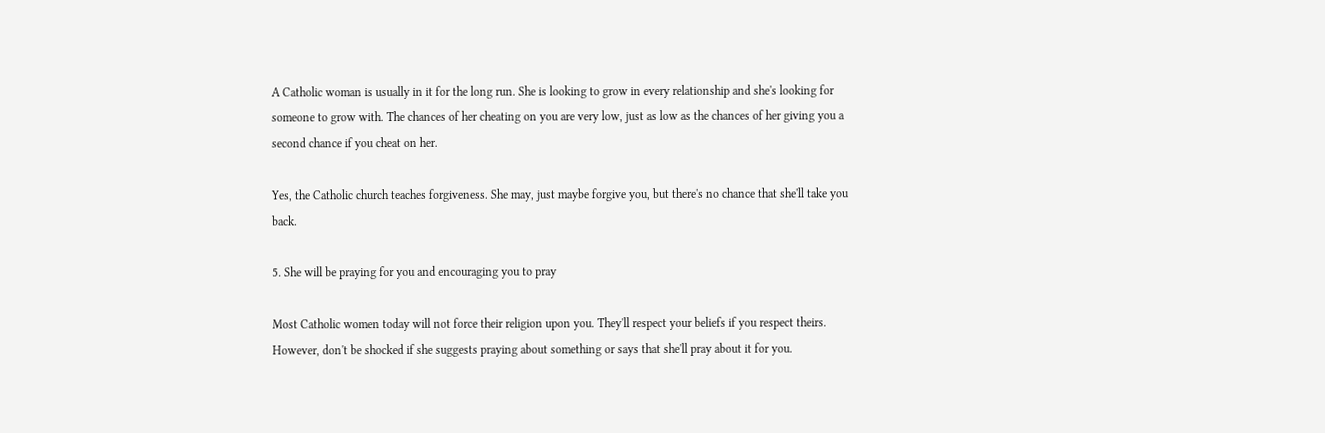A Catholic woman is usually in it for the long run. She is looking to grow in every relationship and she's looking for someone to grow with. The chances of her cheating on you are very low, just as low as the chances of her giving you a second chance if you cheat on her.

Yes, the Catholic church teaches forgiveness. She may, just maybe forgive you, but there's no chance that she'll take you back.

5. She will be praying for you and encouraging you to pray

Most Catholic women today will not force their religion upon you. They'll respect your beliefs if you respect theirs. However, don't be shocked if she suggests praying about something or says that she'll pray about it for you.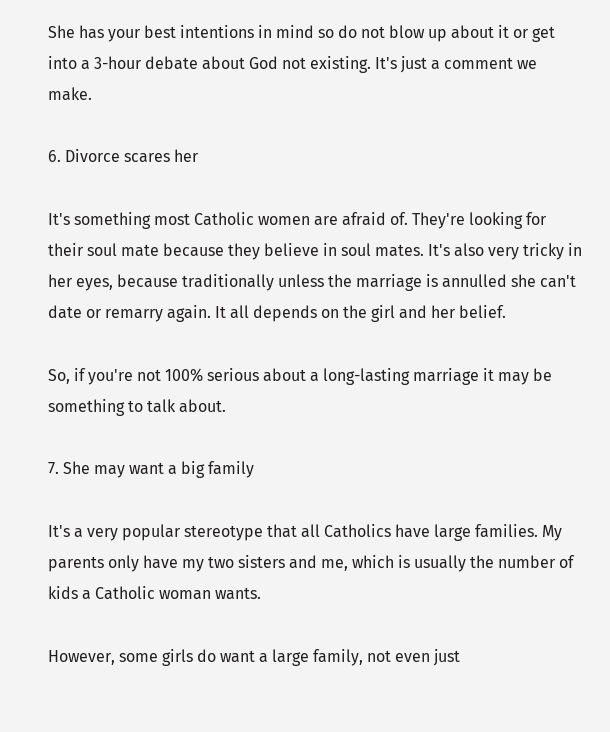She has your best intentions in mind so do not blow up about it or get into a 3-hour debate about God not existing. It's just a comment we make.

6. Divorce scares her

It's something most Catholic women are afraid of. They're looking for their soul mate because they believe in soul mates. It's also very tricky in her eyes, because traditionally unless the marriage is annulled she can't date or remarry again. It all depends on the girl and her belief.

So, if you're not 100% serious about a long-lasting marriage it may be something to talk about.

7. She may want a big family

It's a very popular stereotype that all Catholics have large families. My parents only have my two sisters and me, which is usually the number of kids a Catholic woman wants.

However, some girls do want a large family, not even just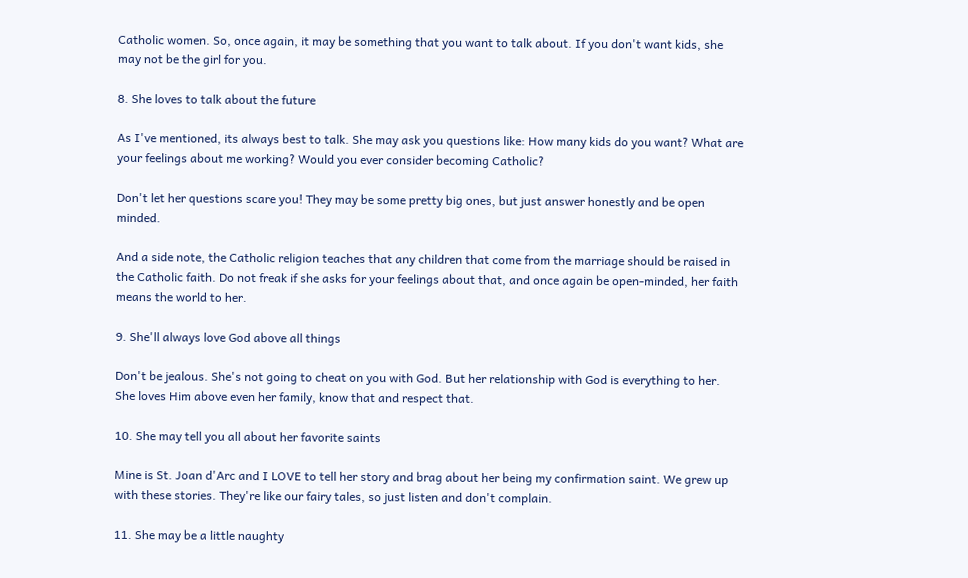Catholic women. So, once again, it may be something that you want to talk about. If you don't want kids, she may not be the girl for you.

8. She loves to talk about the future

As I've mentioned, its always best to talk. She may ask you questions like: How many kids do you want? What are your feelings about me working? Would you ever consider becoming Catholic?

Don't let her questions scare you! They may be some pretty big ones, but just answer honestly and be open minded.

And a side note, the Catholic religion teaches that any children that come from the marriage should be raised in the Catholic faith. Do not freak if she asks for your feelings about that, and once again be open-minded, her faith means the world to her.

9. She'll always love God above all things

Don't be jealous. She's not going to cheat on you with God. But her relationship with God is everything to her. She loves Him above even her family, know that and respect that.

10. She may tell you all about her favorite saints

Mine is St. Joan d'Arc and I LOVE to tell her story and brag about her being my confirmation saint. We grew up with these stories. They're like our fairy tales, so just listen and don't complain.

11. She may be a little naughty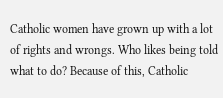Catholic women have grown up with a lot of rights and wrongs. Who likes being told what to do? Because of this, Catholic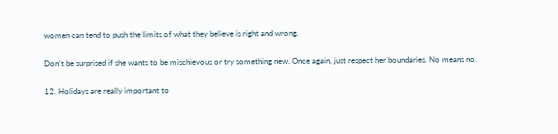women can tend to push the limits of what they believe is right and wrong.

Don't be surprised if she wants to be mischievous or try something new. Once again, just respect her boundaries. No means no.

12. Holidays are really important to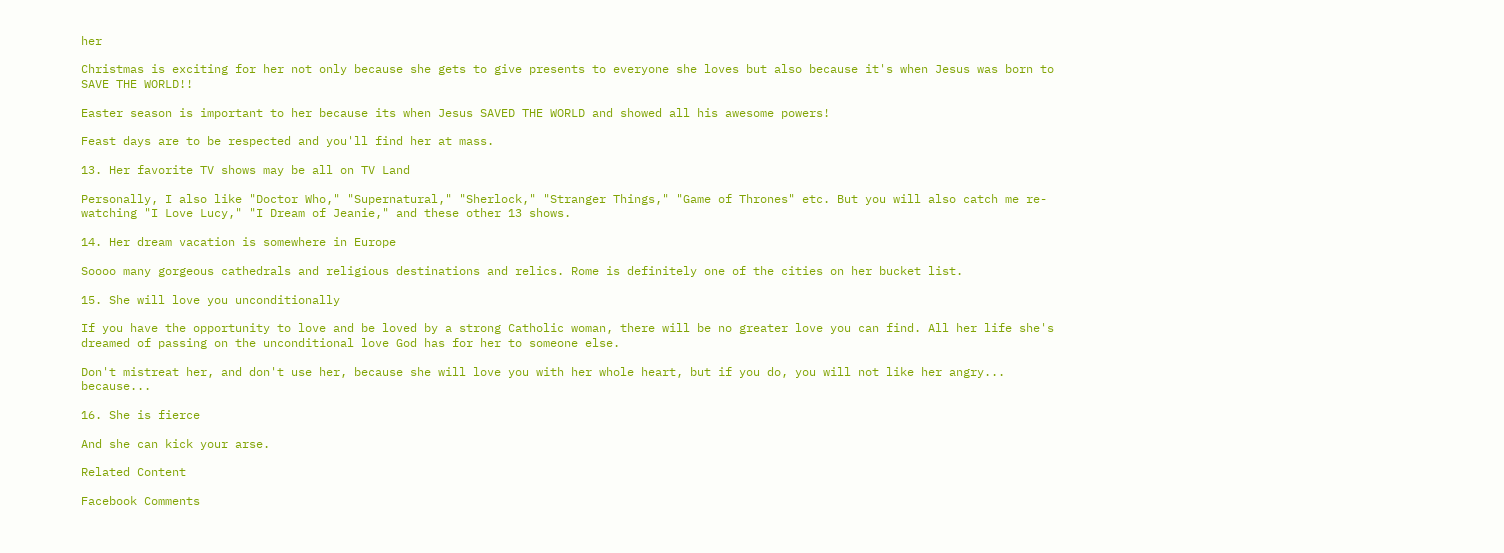her

Christmas is exciting for her not only because she gets to give presents to everyone she loves but also because it's when Jesus was born to SAVE THE WORLD!!

Easter season is important to her because its when Jesus SAVED THE WORLD and showed all his awesome powers!

Feast days are to be respected and you'll find her at mass.

13. Her favorite TV shows may be all on TV Land

Personally, I also like "Doctor Who," "Supernatural," "Sherlock," "Stranger Things," "Game of Thrones" etc. But you will also catch me re-watching "I Love Lucy," "I Dream of Jeanie," and these other 13 shows.

14. Her dream vacation is somewhere in Europe

Soooo many gorgeous cathedrals and religious destinations and relics. Rome is definitely one of the cities on her bucket list.

15. She will love you unconditionally

If you have the opportunity to love and be loved by a strong Catholic woman, there will be no greater love you can find. All her life she's dreamed of passing on the unconditional love God has for her to someone else.

Don't mistreat her, and don't use her, because she will love you with her whole heart, but if you do, you will not like her angry... because...

16. She is fierce

And she can kick your arse.

Related Content

Facebook Comments